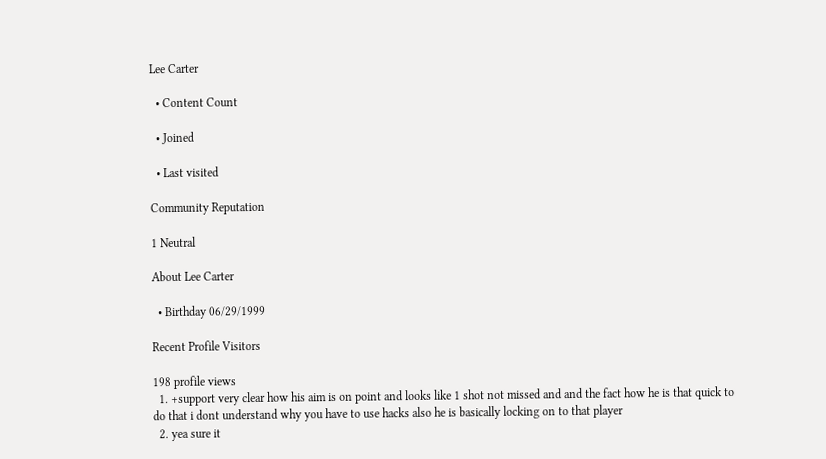Lee Carter

  • Content Count

  • Joined

  • Last visited

Community Reputation

1 Neutral

About Lee Carter

  • Birthday 06/29/1999

Recent Profile Visitors

198 profile views
  1. +support very clear how his aim is on point and looks like 1 shot not missed and and the fact how he is that quick to do that i dont understand why you have to use hacks also he is basically locking on to that player
  2. yea sure it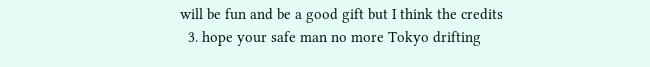will be fun and be a good gift but I think the credits
  3. hope your safe man no more Tokyo drifting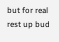but for real rest up bud